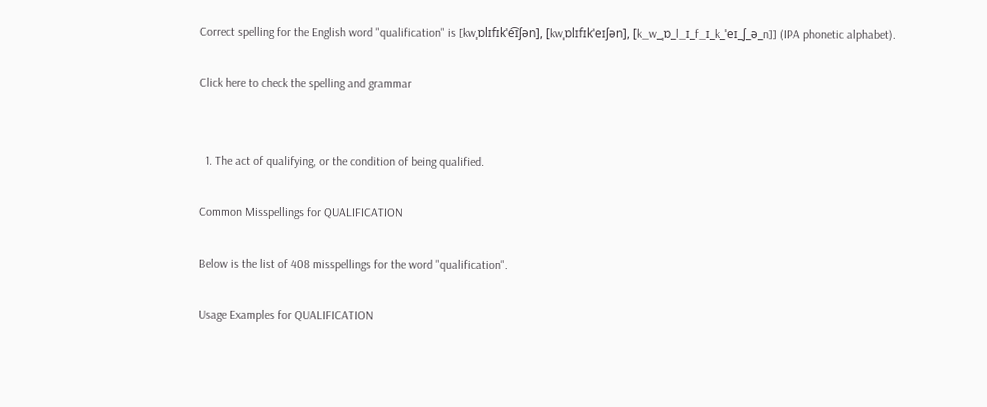Correct spelling for the English word "qualification" is [kwˌɒlɪfɪkˈe͡ɪʃən], [kwˌɒlɪfɪkˈeɪʃən], [k_w_ˌɒ_l_ɪ_f_ɪ_k_ˈeɪ_ʃ_ə_n]] (IPA phonetic alphabet).

Click here to check the spelling and grammar


  1. The act of qualifying, or the condition of being qualified.

Common Misspellings for QUALIFICATION

Below is the list of 408 misspellings for the word "qualification".

Usage Examples for QUALIFICATION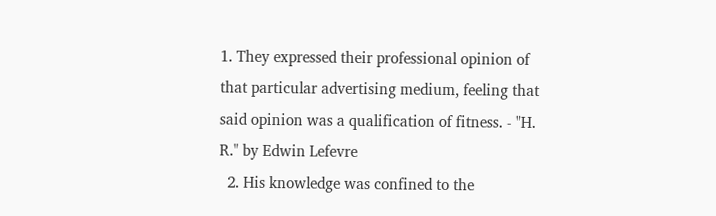1. They expressed their professional opinion of that particular advertising medium, feeling that said opinion was a qualification of fitness. - "H. R." by Edwin Lefevre
  2. His knowledge was confined to the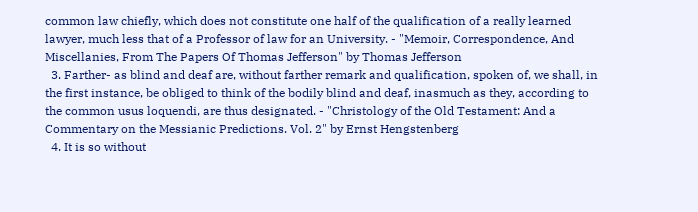common law chiefly, which does not constitute one half of the qualification of a really learned lawyer, much less that of a Professor of law for an University. - "Memoir, Correspondence, And Miscellanies, From The Papers Of Thomas Jefferson" by Thomas Jefferson
  3. Farther- as blind and deaf are, without farther remark and qualification, spoken of, we shall, in the first instance, be obliged to think of the bodily blind and deaf, inasmuch as they, according to the common usus loquendi, are thus designated. - "Christology of the Old Testament: And a Commentary on the Messianic Predictions. Vol. 2" by Ernst Hengstenberg
  4. It is so without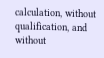calculation, without qualification, and without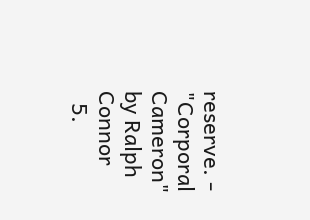reserve. - "Corporal Cameron" by Ralph Connor
  5.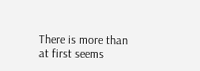There is more than at first seems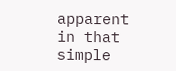apparent in that simple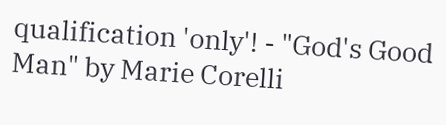qualification 'only'! - "God's Good Man" by Marie Corelli